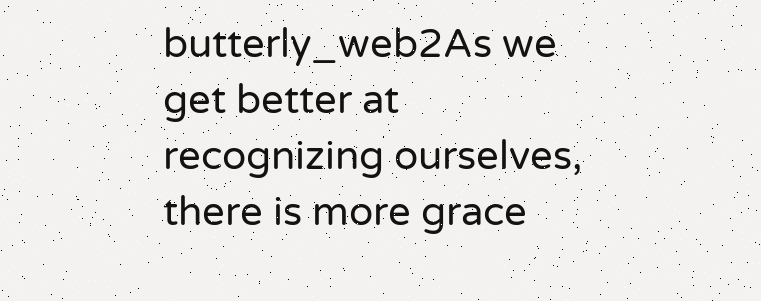butterly_web2As we get better at recognizing ourselves, there is more grace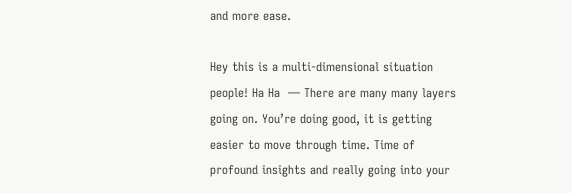and more ease.

Hey this is a multi-dimensional situation people! Ha Ha  — There are many many layers going on. You’re doing good, it is getting easier to move through time. Time of profound insights and really going into your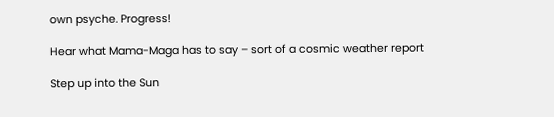own psyche. Progress!

Hear what Mama-Maga has to say – sort of a cosmic weather report

Step up into the Sun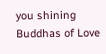you shining Buddhas of Love